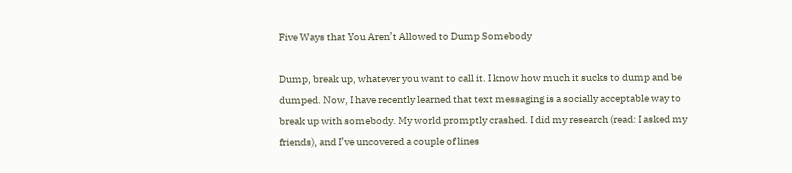Five Ways that You Aren’t Allowed to Dump Somebody

Dump, break up, whatever you want to call it. I know how much it sucks to dump and be dumped. Now, I have recently learned that text messaging is a socially acceptable way to break up with somebody. My world promptly crashed. I did my research (read: I asked my friends), and I’ve uncovered a couple of lines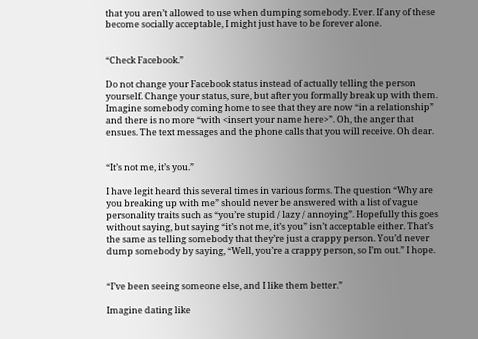that you aren’t allowed to use when dumping somebody. Ever. If any of these become socially acceptable, I might just have to be forever alone.


“Check Facebook.”

Do not change your Facebook status instead of actually telling the person yourself. Change your status, sure, but after you formally break up with them. Imagine somebody coming home to see that they are now “in a relationship” and there is no more “with <insert your name here>”. Oh, the anger that ensues. The text messages and the phone calls that you will receive. Oh dear.


“It’s not me, it’s you.”

I have legit heard this several times in various forms. The question “Why are you breaking up with me” should never be answered with a list of vague personality traits such as “you’re stupid / lazy / annoying”. Hopefully this goes without saying, but saying “it’s not me, it’s you” isn’t acceptable either. That’s the same as telling somebody that they’re just a crappy person. You’d never dump somebody by saying, “Well, you’re a crappy person, so I’m out.” I hope.


“I’ve been seeing someone else, and I like them better.”

Imagine dating like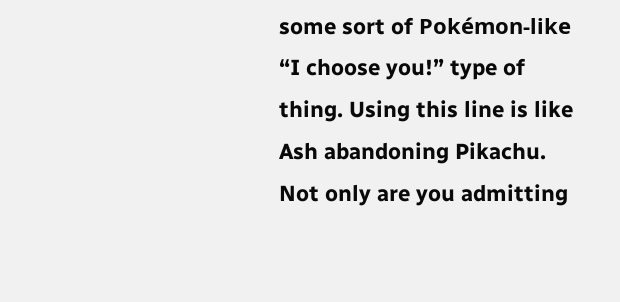some sort of Pokémon-like “I choose you!” type of thing. Using this line is like Ash abandoning Pikachu. Not only are you admitting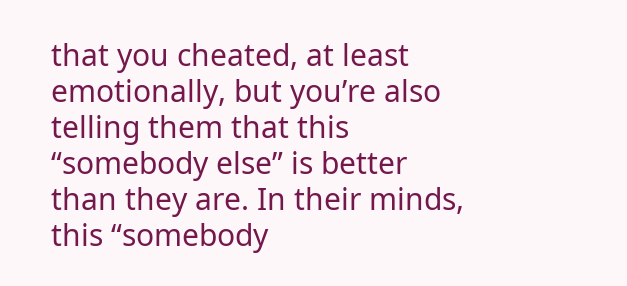that you cheated, at least emotionally, but you’re also telling them that this “somebody else” is better than they are. In their minds, this “somebody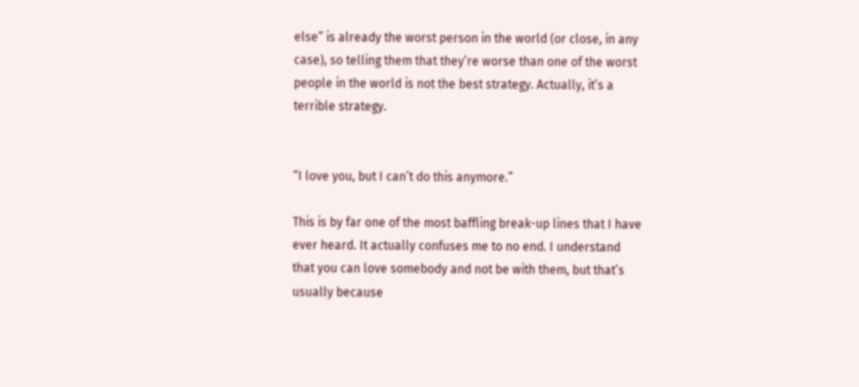else” is already the worst person in the world (or close, in any case), so telling them that they’re worse than one of the worst people in the world is not the best strategy. Actually, it’s a terrible strategy.


“I love you, but I can’t do this anymore.”

This is by far one of the most baffling break-up lines that I have ever heard. It actually confuses me to no end. I understand that you can love somebody and not be with them, but that’s usually because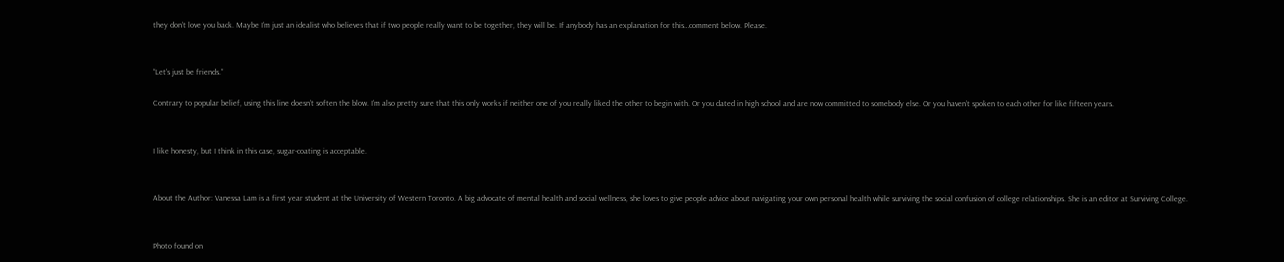they don’t love you back. Maybe I’m just an idealist who believes that if two people really want to be together, they will be. If anybody has an explanation for this…comment below. Please.


“Let’s just be friends.”

Contrary to popular belief, using this line doesn’t soften the blow. I’m also pretty sure that this only works if neither one of you really liked the other to begin with. Or you dated in high school and are now committed to somebody else. Or you haven’t spoken to each other for like fifteen years.


I like honesty, but I think in this case, sugar-coating is acceptable.


About the Author: Vanessa Lam is a first year student at the University of Western Toronto. A big advocate of mental health and social wellness, she loves to give people advice about navigating your own personal health while surviving the social confusion of college relationships. She is an editor at Surviving College.


Photo found on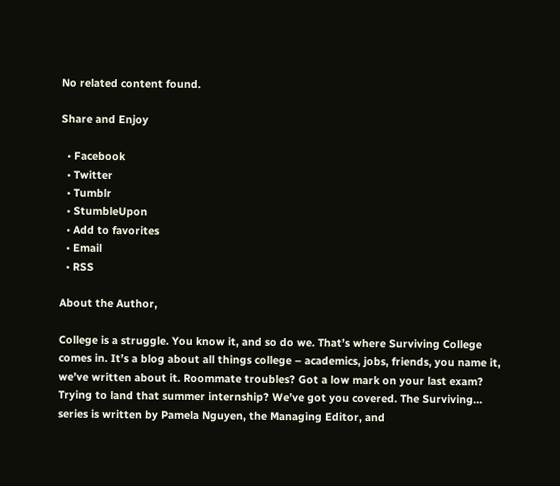No related content found.

Share and Enjoy

  • Facebook
  • Twitter
  • Tumblr
  • StumbleUpon
  • Add to favorites
  • Email
  • RSS

About the Author,

College is a struggle. You know it, and so do we. That’s where Surviving College comes in. It’s a blog about all things college – academics, jobs, friends, you name it, we’ve written about it. Roommate troubles? Got a low mark on your last exam? Trying to land that summer internship? We’ve got you covered. The Surviving… series is written by Pamela Nguyen, the Managing Editor, and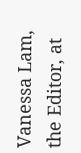Vanessa Lam, the Editor, at